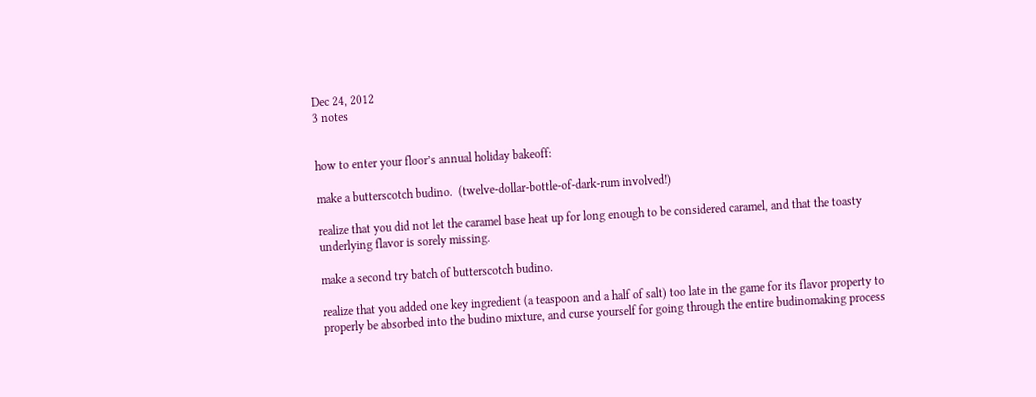Dec 24, 2012
3 notes


how to enter your floor’s annual holiday bakeoff:

make a butterscotch budino.  (twelve-dollar-bottle-of-dark-rum involved!)

realize that you did not let the caramel base heat up for long enough to be considered caramel, and that the toasty underlying flavor is sorely missing.

make a second try batch of butterscotch budino.

realize that you added one key ingredient (a teaspoon and a half of salt) too late in the game for its flavor property to properly be absorbed into the budino mixture, and curse yourself for going through the entire budinomaking process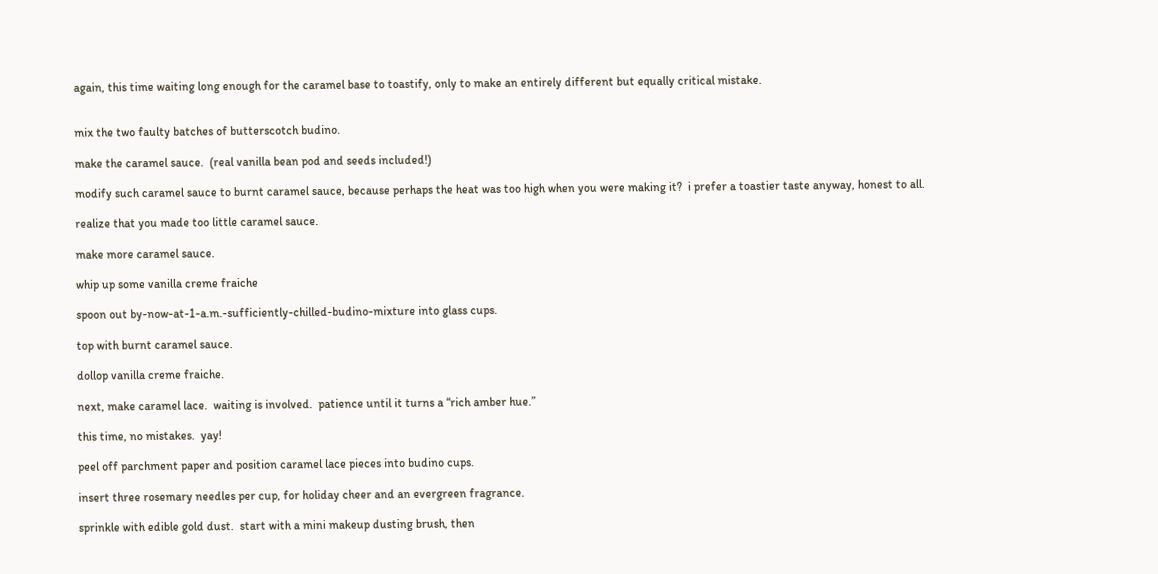again, this time waiting long enough for the caramel base to toastify, only to make an entirely different but equally critical mistake.


mix the two faulty batches of butterscotch budino.

make the caramel sauce.  (real vanilla bean pod and seeds included!)

modify such caramel sauce to burnt caramel sauce, because perhaps the heat was too high when you were making it?  i prefer a toastier taste anyway, honest to all.

realize that you made too little caramel sauce.

make more caramel sauce.

whip up some vanilla creme fraiche

spoon out by-now-at-1-a.m.-sufficiently-chilled-budino-mixture into glass cups.

top with burnt caramel sauce.

dollop vanilla creme fraiche.

next, make caramel lace.  waiting is involved.  patience until it turns a “rich amber hue.”

this time, no mistakes.  yay!

peel off parchment paper and position caramel lace pieces into budino cups.

insert three rosemary needles per cup, for holiday cheer and an evergreen fragrance.

sprinkle with edible gold dust.  start with a mini makeup dusting brush, then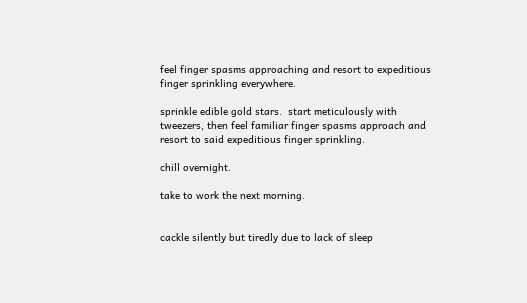feel finger spasms approaching and resort to expeditious finger sprinkling everywhere.

sprinkle edible gold stars.  start meticulously with tweezers, then feel familiar finger spasms approach and resort to said expeditious finger sprinkling.

chill overnight.

take to work the next morning.


cackle silently but tiredly due to lack of sleep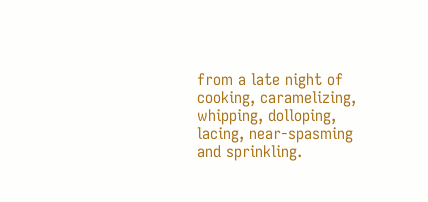from a late night of cooking, caramelizing, whipping, dolloping, lacing, near-spasming and sprinkling.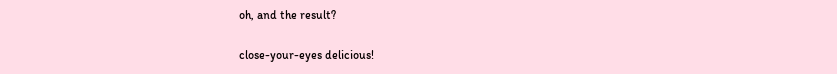oh, and the result?

close-your-eyes delicious!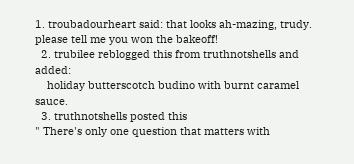1. troubadourheart said: that looks ah-mazing, trudy. please tell me you won the bakeoff!
  2. trubilee reblogged this from truthnotshells and added:
    holiday butterscotch budino with burnt caramel sauce.
  3. truthnotshells posted this
" There's only one question that matters with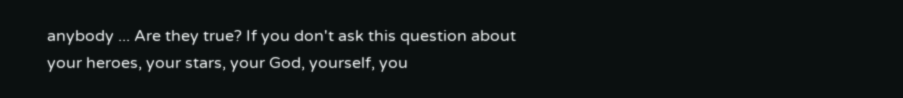anybody ... Are they true? If you don't ask this question about your heroes, your stars, your God, yourself, you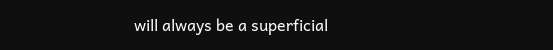will always be a superficial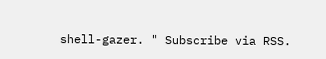shell-gazer. " Subscribe via RSS.